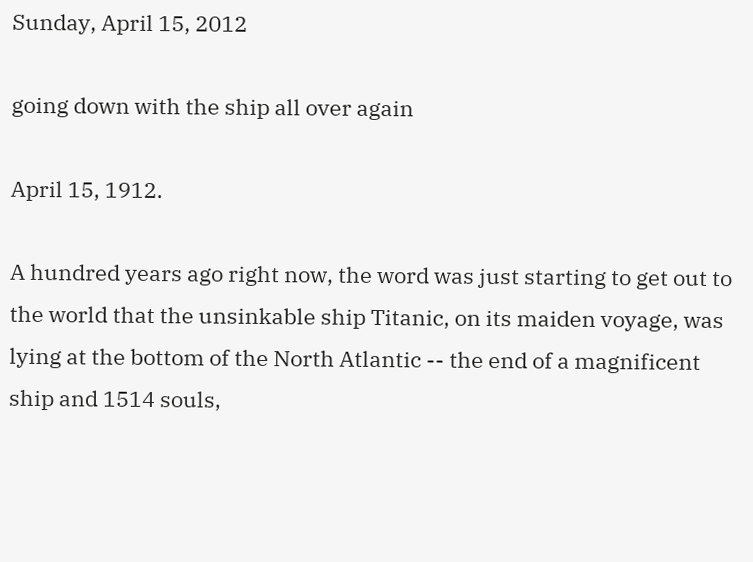Sunday, April 15, 2012

going down with the ship all over again

April 15, 1912.

A hundred years ago right now, the word was just starting to get out to the world that the unsinkable ship Titanic, on its maiden voyage, was lying at the bottom of the North Atlantic -- the end of a magnificent ship and 1514 souls,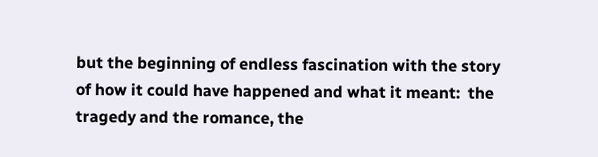but the beginning of endless fascination with the story of how it could have happened and what it meant:  the tragedy and the romance, the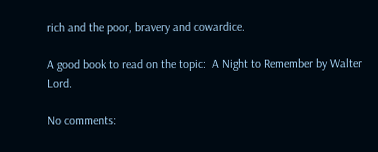rich and the poor, bravery and cowardice.

A good book to read on the topic:  A Night to Remember by Walter Lord.

No comments: